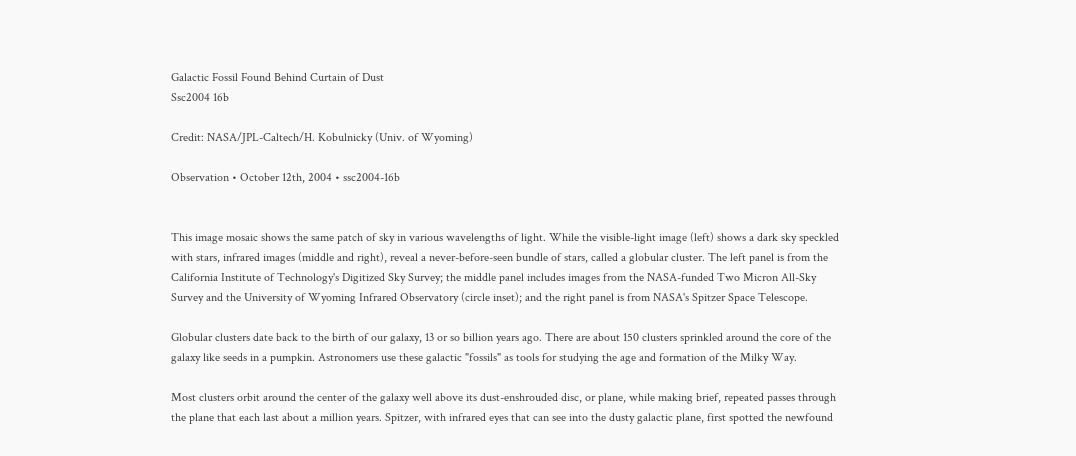Galactic Fossil Found Behind Curtain of Dust
Ssc2004 16b

Credit: NASA/JPL-Caltech/H. Kobulnicky (Univ. of Wyoming)

Observation • October 12th, 2004 • ssc2004-16b


This image mosaic shows the same patch of sky in various wavelengths of light. While the visible-light image (left) shows a dark sky speckled with stars, infrared images (middle and right), reveal a never-before-seen bundle of stars, called a globular cluster. The left panel is from the California Institute of Technology's Digitized Sky Survey; the middle panel includes images from the NASA-funded Two Micron All-Sky Survey and the University of Wyoming Infrared Observatory (circle inset); and the right panel is from NASA's Spitzer Space Telescope.

Globular clusters date back to the birth of our galaxy, 13 or so billion years ago. There are about 150 clusters sprinkled around the core of the galaxy like seeds in a pumpkin. Astronomers use these galactic "fossils" as tools for studying the age and formation of the Milky Way.

Most clusters orbit around the center of the galaxy well above its dust-enshrouded disc, or plane, while making brief, repeated passes through the plane that each last about a million years. Spitzer, with infrared eyes that can see into the dusty galactic plane, first spotted the newfound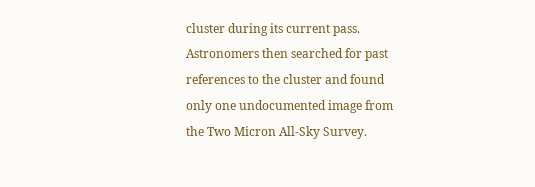cluster during its current pass. Astronomers then searched for past references to the cluster and found only one undocumented image from the Two Micron All-Sky Survey.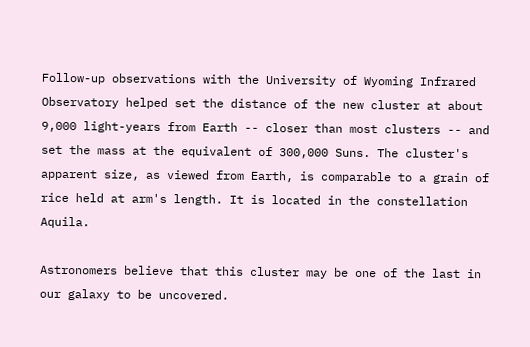Follow-up observations with the University of Wyoming Infrared Observatory helped set the distance of the new cluster at about 9,000 light-years from Earth -- closer than most clusters -- and set the mass at the equivalent of 300,000 Suns. The cluster's apparent size, as viewed from Earth, is comparable to a grain of rice held at arm's length. It is located in the constellation Aquila.

Astronomers believe that this cluster may be one of the last in our galaxy to be uncovered.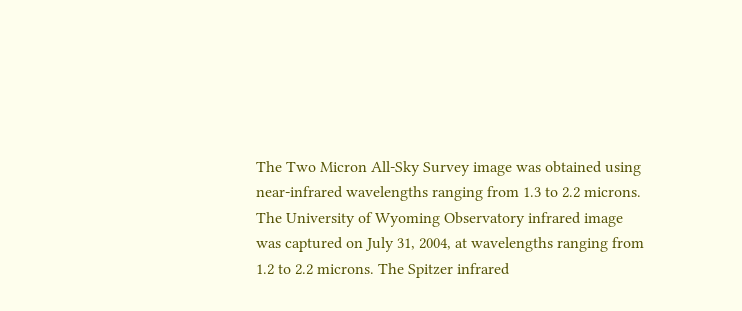The Two Micron All-Sky Survey image was obtained using near-infrared wavelengths ranging from 1.3 to 2.2 microns. The University of Wyoming Observatory infrared image was captured on July 31, 2004, at wavelengths ranging from 1.2 to 2.2 microns. The Spitzer infrared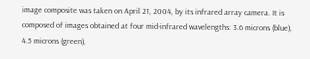image composite was taken on April 21, 2004, by its infrared array camera. It is composed of images obtained at four mid-infrared wavelengths: 3.6 microns (blue), 4.5 microns (green),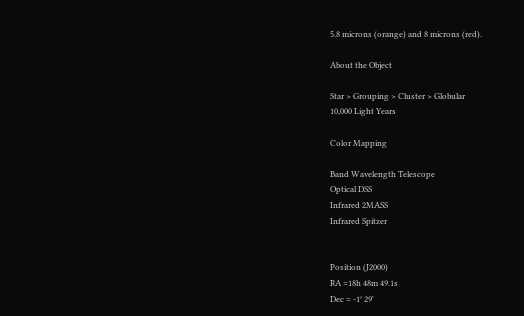5.8 microns (orange) and 8 microns (red).

About the Object

Star > Grouping > Cluster > Globular
10,000 Light Years

Color Mapping

Band Wavelength Telescope
Optical DSS
Infrared 2MASS
Infrared Spitzer


Position (J2000)
RA =18h 48m 49.1s
Dec = -1° 29'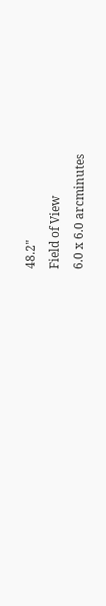48.2"
Field of View
6.0 x 6.0 arcminutes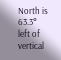North is 63.3° left of vertical